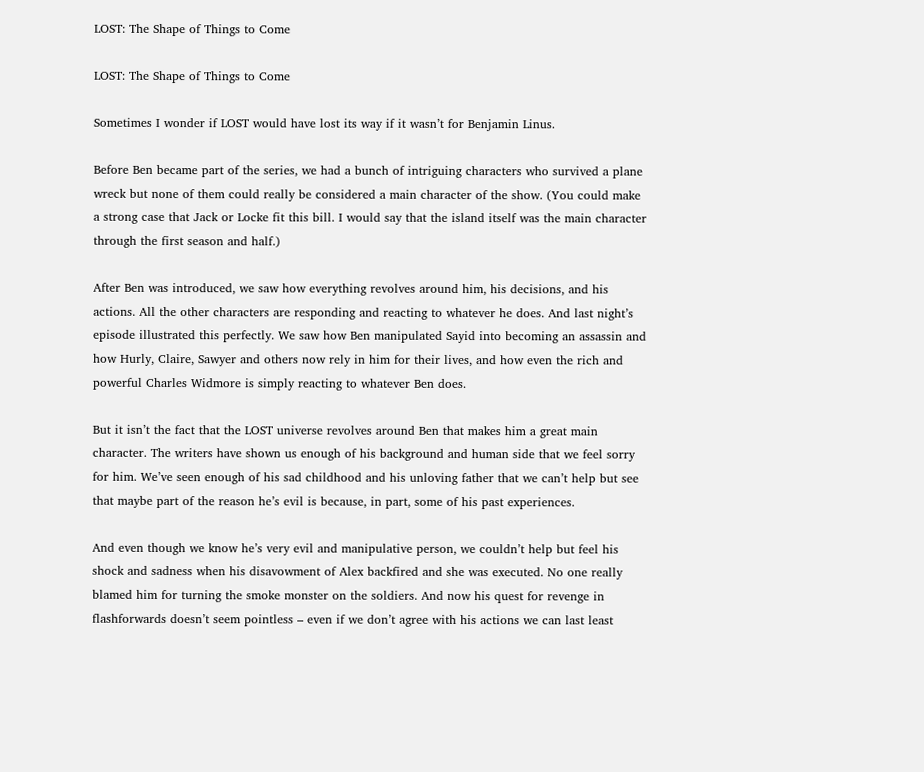LOST: The Shape of Things to Come

LOST: The Shape of Things to Come

Sometimes I wonder if LOST would have lost its way if it wasn’t for Benjamin Linus.

Before Ben became part of the series, we had a bunch of intriguing characters who survived a plane wreck but none of them could really be considered a main character of the show. (You could make a strong case that Jack or Locke fit this bill. I would say that the island itself was the main character through the first season and half.)

After Ben was introduced, we saw how everything revolves around him, his decisions, and his actions. All the other characters are responding and reacting to whatever he does. And last night’s episode illustrated this perfectly. We saw how Ben manipulated Sayid into becoming an assassin and how Hurly, Claire, Sawyer and others now rely in him for their lives, and how even the rich and powerful Charles Widmore is simply reacting to whatever Ben does.

But it isn’t the fact that the LOST universe revolves around Ben that makes him a great main character. The writers have shown us enough of his background and human side that we feel sorry for him. We’ve seen enough of his sad childhood and his unloving father that we can’t help but see that maybe part of the reason he’s evil is because, in part, some of his past experiences.

And even though we know he’s very evil and manipulative person, we couldn’t help but feel his shock and sadness when his disavowment of Alex backfired and she was executed. No one really blamed him for turning the smoke monster on the soldiers. And now his quest for revenge in flashforwards doesn’t seem pointless – even if we don’t agree with his actions we can last least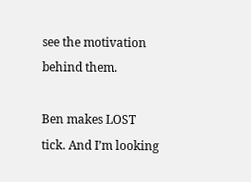see the motivation behind them.

Ben makes LOST tick. And I’m looking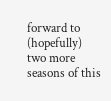forward to (hopefully) two more seasons of this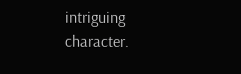intriguing character.